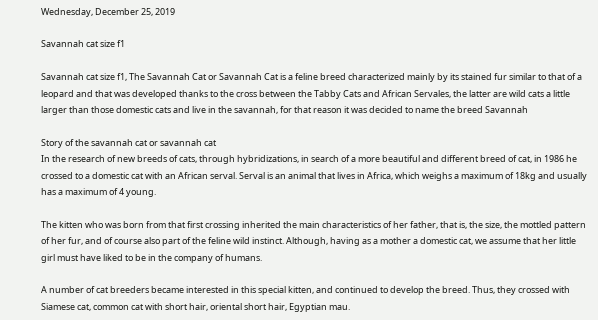Wednesday, December 25, 2019

Savannah cat size f1

Savannah cat size f1, The Savannah Cat or Savannah Cat is a feline breed characterized mainly by its stained fur similar to that of a leopard and that was developed thanks to the cross between the Tabby Cats and African Servales, the latter are wild cats a little larger than those domestic cats and live in the savannah, for that reason it was decided to name the breed Savannah

Story of the savannah cat or savannah cat
In the research of new breeds of cats, through hybridizations, in search of a more beautiful and different breed of cat, in 1986 he crossed to a domestic cat with an African serval. Serval is an animal that lives in Africa, which weighs a maximum of 18kg and usually has a maximum of 4 young.

The kitten who was born from that first crossing inherited the main characteristics of her father, that is, the size, the mottled pattern of her fur, and of course also part of the feline wild instinct. Although, having as a mother a domestic cat, we assume that her little girl must have liked to be in the company of humans.

A number of cat breeders became interested in this special kitten, and continued to develop the breed. Thus, they crossed with Siamese cat, common cat with short hair, oriental short hair, Egyptian mau.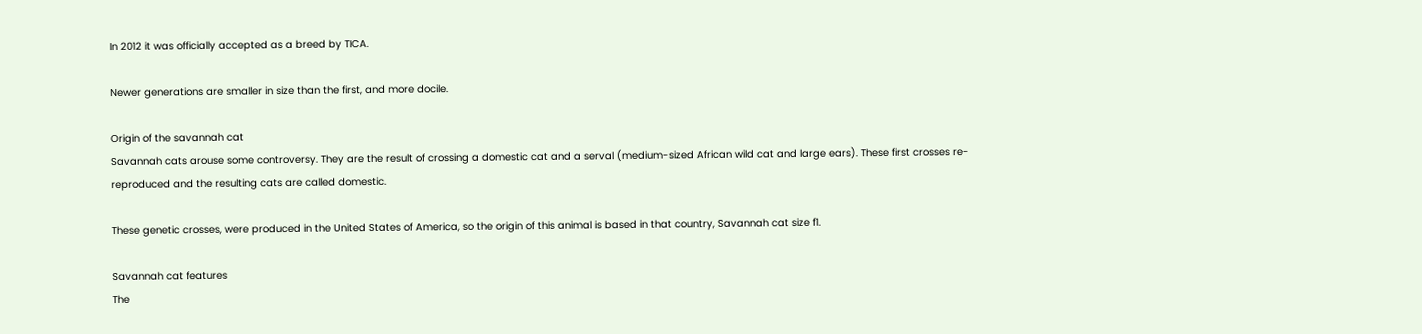In 2012 it was officially accepted as a breed by TICA.

Newer generations are smaller in size than the first, and more docile.

Origin of the savannah cat
Savannah cats arouse some controversy. They are the result of crossing a domestic cat and a serval (medium-sized African wild cat and large ears). These first crosses re-reproduced and the resulting cats are called domestic.

These genetic crosses, were produced in the United States of America, so the origin of this animal is based in that country, Savannah cat size f1.

Savannah cat features
The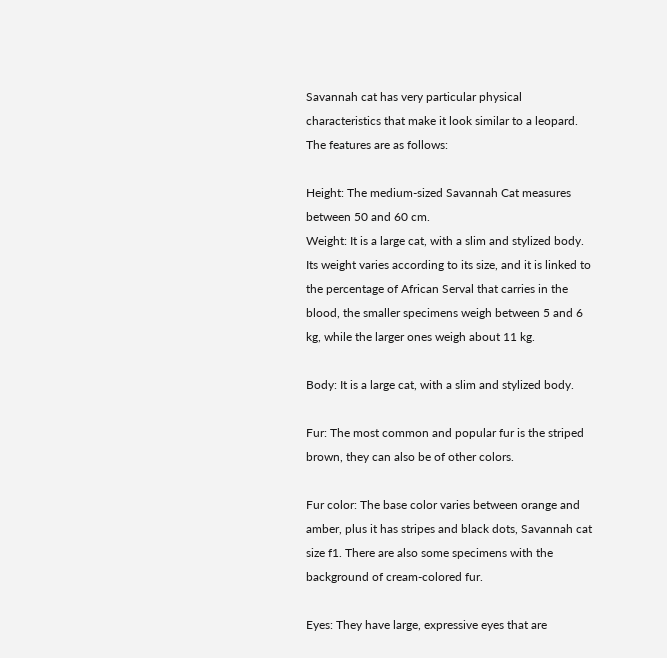Savannah cat has very particular physical characteristics that make it look similar to a leopard. The features are as follows:

Height: The medium-sized Savannah Cat measures between 50 and 60 cm.
Weight: It is a large cat, with a slim and stylized body. Its weight varies according to its size, and it is linked to the percentage of African Serval that carries in the blood, the smaller specimens weigh between 5 and 6 kg, while the larger ones weigh about 11 kg.

Body: It is a large cat, with a slim and stylized body.

Fur: The most common and popular fur is the striped brown, they can also be of other colors.

Fur color: The base color varies between orange and amber, plus it has stripes and black dots, Savannah cat size f1. There are also some specimens with the background of cream-colored fur.

Eyes: They have large, expressive eyes that are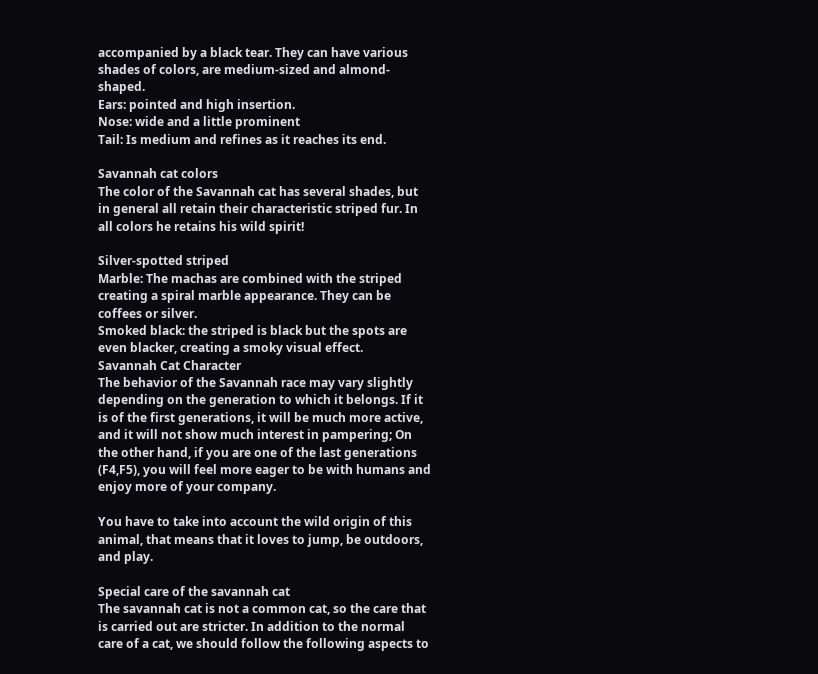accompanied by a black tear. They can have various shades of colors, are medium-sized and almond-shaped.
Ears: pointed and high insertion.
Nose: wide and a little prominent
Tail: Is medium and refines as it reaches its end.

Savannah cat colors
The color of the Savannah cat has several shades, but in general all retain their characteristic striped fur. In all colors he retains his wild spirit!

Silver-spotted striped
Marble: The machas are combined with the striped creating a spiral marble appearance. They can be coffees or silver.
Smoked black: the striped is black but the spots are even blacker, creating a smoky visual effect.
Savannah Cat Character
The behavior of the Savannah race may vary slightly depending on the generation to which it belongs. If it is of the first generations, it will be much more active, and it will not show much interest in pampering; On the other hand, if you are one of the last generations (F4,F5), you will feel more eager to be with humans and enjoy more of your company.

You have to take into account the wild origin of this animal, that means that it loves to jump, be outdoors, and play.

Special care of the savannah cat
The savannah cat is not a common cat, so the care that is carried out are stricter. In addition to the normal care of a cat, we should follow the following aspects to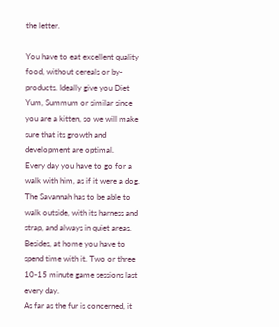the letter.

You have to eat excellent quality food, without cereals or by-products. Ideally give you Diet Yum, Summum or similar since you are a kitten, so we will make sure that its growth and development are optimal.
Every day you have to go for a walk with him, as if it were a dog. The Savannah has to be able to walk outside, with its harness and strap, and always in quiet areas. Besides, at home you have to spend time with it. Two or three 10-15 minute game sessions last every day.
As far as the fur is concerned, it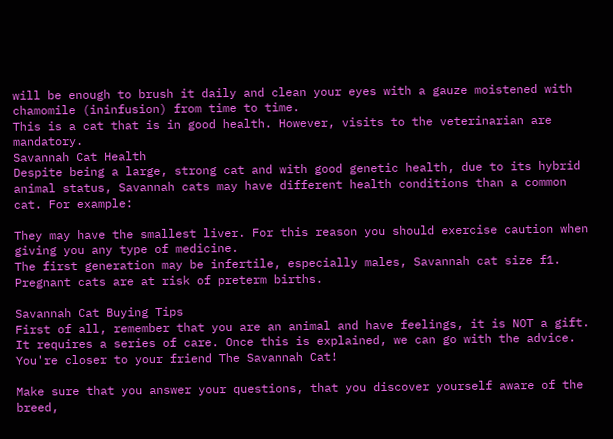will be enough to brush it daily and clean your eyes with a gauze moistened with chamomile (ininfusion) from time to time.
This is a cat that is in good health. However, visits to the veterinarian are mandatory.
Savannah Cat Health
Despite being a large, strong cat and with good genetic health, due to its hybrid animal status, Savannah cats may have different health conditions than a common cat. For example:

They may have the smallest liver. For this reason you should exercise caution when giving you any type of medicine.
The first generation may be infertile, especially males, Savannah cat size f1.
Pregnant cats are at risk of preterm births.

Savannah Cat Buying Tips
First of all, remember that you are an animal and have feelings, it is NOT a gift. It requires a series of care. Once this is explained, we can go with the advice. You're closer to your friend The Savannah Cat!

Make sure that you answer your questions, that you discover yourself aware of the breed,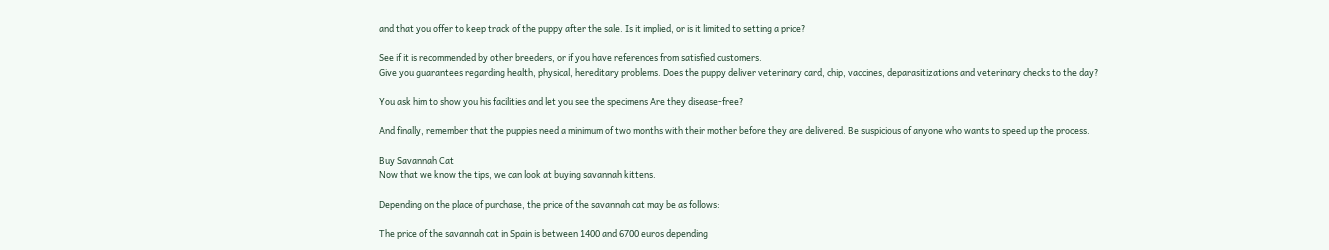and that you offer to keep track of the puppy after the sale. Is it implied, or is it limited to setting a price?

See if it is recommended by other breeders, or if you have references from satisfied customers.
Give you guarantees regarding health, physical, hereditary problems. Does the puppy deliver veterinary card, chip, vaccines, deparasitizations and veterinary checks to the day?

You ask him to show you his facilities and let you see the specimens Are they disease-free?

And finally, remember that the puppies need a minimum of two months with their mother before they are delivered. Be suspicious of anyone who wants to speed up the process.

Buy Savannah Cat
Now that we know the tips, we can look at buying savannah kittens.

Depending on the place of purchase, the price of the savannah cat may be as follows:

The price of the savannah cat in Spain is between 1400 and 6700 euros depending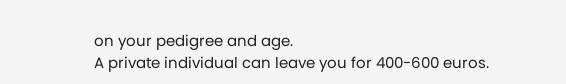on your pedigree and age.
A private individual can leave you for 400-600 euros.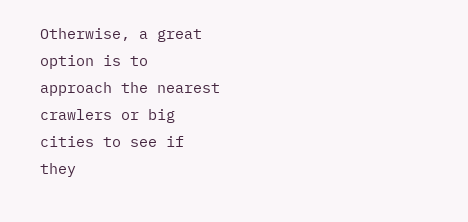Otherwise, a great option is to approach the nearest crawlers or big cities to see if they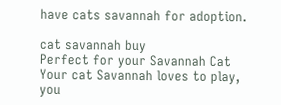have cats savannah for adoption.

cat savannah buy
Perfect for your Savannah Cat
Your cat Savannah loves to play, you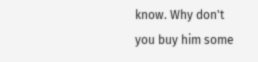know. Why don't you buy him some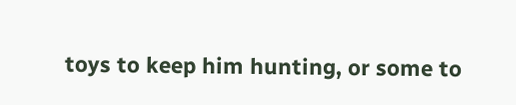toys to keep him hunting, or some to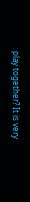play together? It is very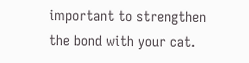important to strengthen the bond with your cat.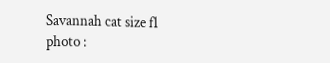Savannah cat size f1 photo :